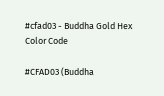#cfad03 - Buddha Gold Hex Color Code

#CFAD03 (Buddha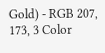Gold) - RGB 207, 173, 3 Color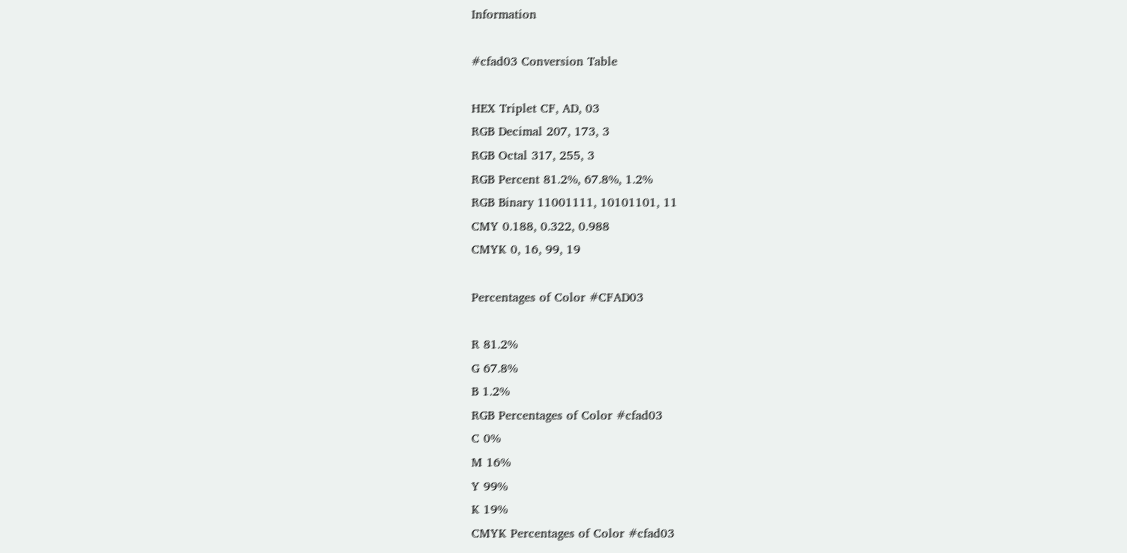Information

#cfad03 Conversion Table

HEX Triplet CF, AD, 03
RGB Decimal 207, 173, 3
RGB Octal 317, 255, 3
RGB Percent 81.2%, 67.8%, 1.2%
RGB Binary 11001111, 10101101, 11
CMY 0.188, 0.322, 0.988
CMYK 0, 16, 99, 19

Percentages of Color #CFAD03

R 81.2%
G 67.8%
B 1.2%
RGB Percentages of Color #cfad03
C 0%
M 16%
Y 99%
K 19%
CMYK Percentages of Color #cfad03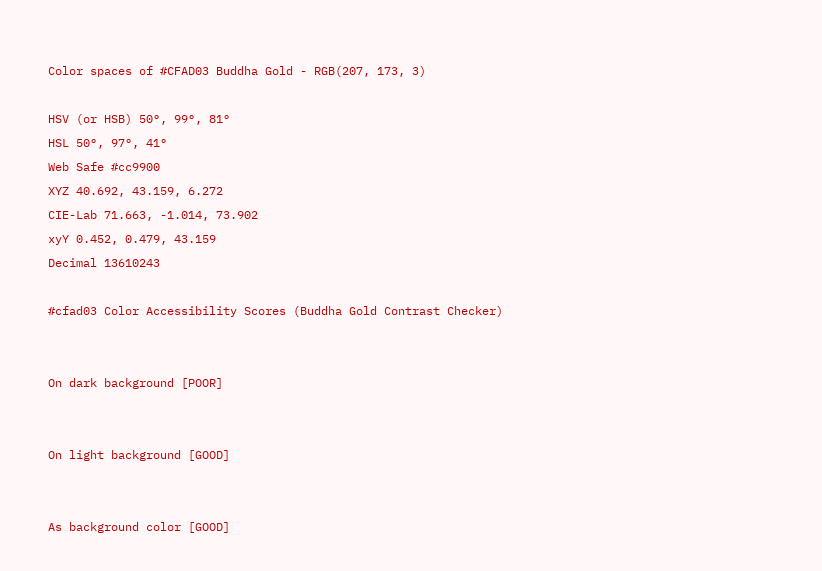Color spaces of #CFAD03 Buddha Gold - RGB(207, 173, 3)

HSV (or HSB) 50°, 99°, 81°
HSL 50°, 97°, 41°
Web Safe #cc9900
XYZ 40.692, 43.159, 6.272
CIE-Lab 71.663, -1.014, 73.902
xyY 0.452, 0.479, 43.159
Decimal 13610243

#cfad03 Color Accessibility Scores (Buddha Gold Contrast Checker)


On dark background [POOR]


On light background [GOOD]


As background color [GOOD]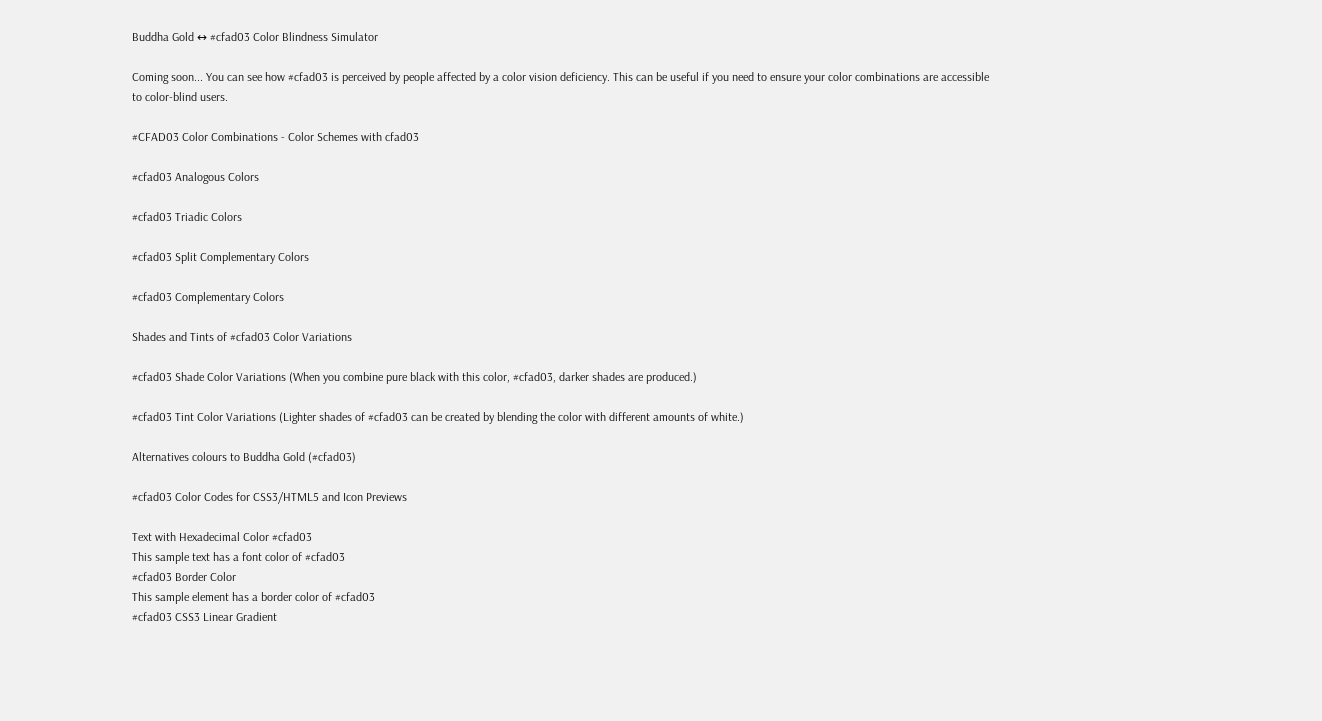Buddha Gold ↔ #cfad03 Color Blindness Simulator

Coming soon... You can see how #cfad03 is perceived by people affected by a color vision deficiency. This can be useful if you need to ensure your color combinations are accessible to color-blind users.

#CFAD03 Color Combinations - Color Schemes with cfad03

#cfad03 Analogous Colors

#cfad03 Triadic Colors

#cfad03 Split Complementary Colors

#cfad03 Complementary Colors

Shades and Tints of #cfad03 Color Variations

#cfad03 Shade Color Variations (When you combine pure black with this color, #cfad03, darker shades are produced.)

#cfad03 Tint Color Variations (Lighter shades of #cfad03 can be created by blending the color with different amounts of white.)

Alternatives colours to Buddha Gold (#cfad03)

#cfad03 Color Codes for CSS3/HTML5 and Icon Previews

Text with Hexadecimal Color #cfad03
This sample text has a font color of #cfad03
#cfad03 Border Color
This sample element has a border color of #cfad03
#cfad03 CSS3 Linear Gradient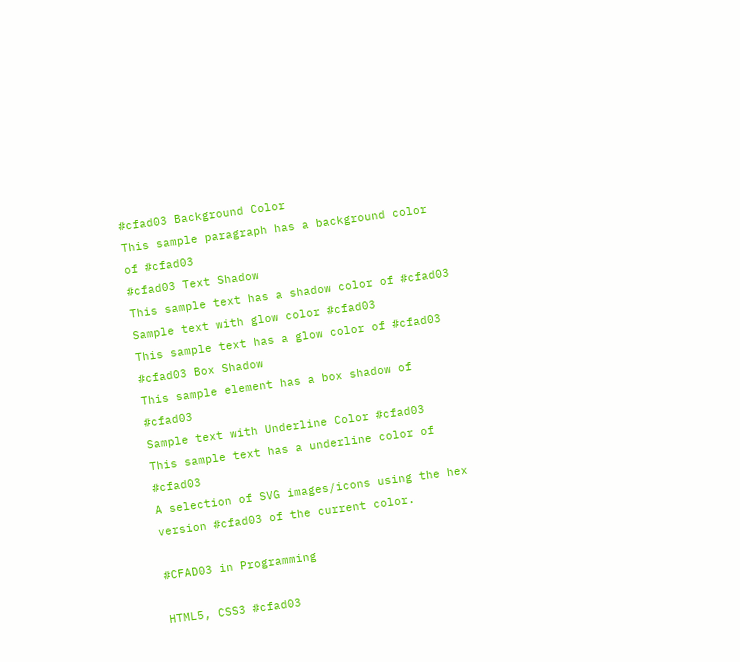#cfad03 Background Color
This sample paragraph has a background color of #cfad03
#cfad03 Text Shadow
This sample text has a shadow color of #cfad03
Sample text with glow color #cfad03
This sample text has a glow color of #cfad03
#cfad03 Box Shadow
This sample element has a box shadow of #cfad03
Sample text with Underline Color #cfad03
This sample text has a underline color of #cfad03
A selection of SVG images/icons using the hex version #cfad03 of the current color.

#CFAD03 in Programming

HTML5, CSS3 #cfad03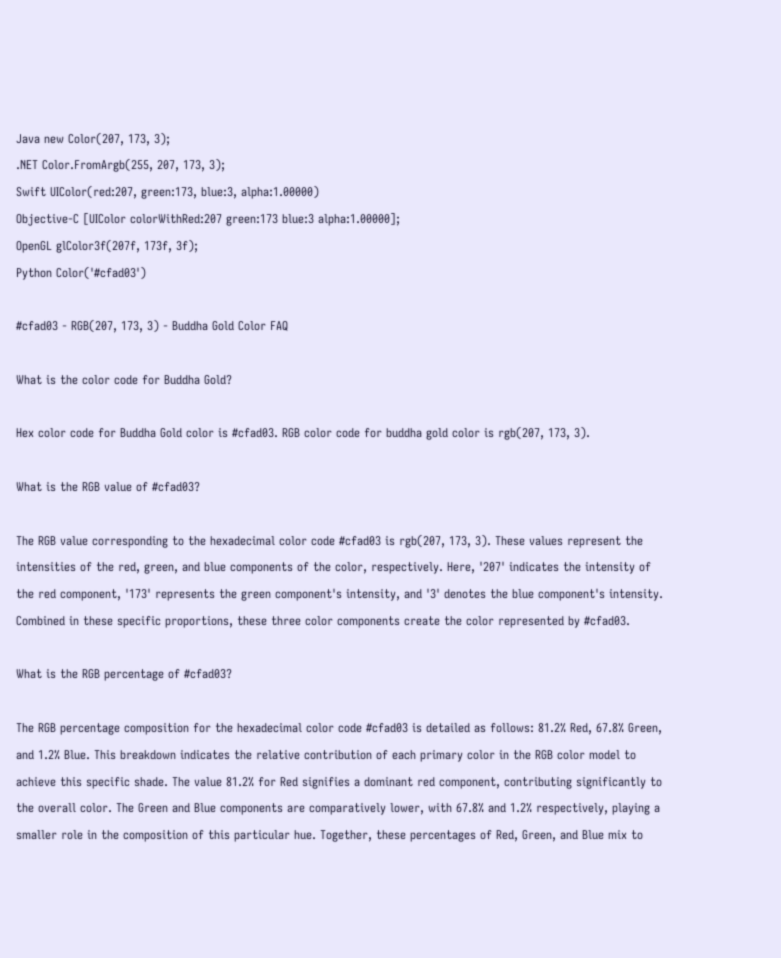Java new Color(207, 173, 3);
.NET Color.FromArgb(255, 207, 173, 3);
Swift UIColor(red:207, green:173, blue:3, alpha:1.00000)
Objective-C [UIColor colorWithRed:207 green:173 blue:3 alpha:1.00000];
OpenGL glColor3f(207f, 173f, 3f);
Python Color('#cfad03')

#cfad03 - RGB(207, 173, 3) - Buddha Gold Color FAQ

What is the color code for Buddha Gold?

Hex color code for Buddha Gold color is #cfad03. RGB color code for buddha gold color is rgb(207, 173, 3).

What is the RGB value of #cfad03?

The RGB value corresponding to the hexadecimal color code #cfad03 is rgb(207, 173, 3). These values represent the intensities of the red, green, and blue components of the color, respectively. Here, '207' indicates the intensity of the red component, '173' represents the green component's intensity, and '3' denotes the blue component's intensity. Combined in these specific proportions, these three color components create the color represented by #cfad03.

What is the RGB percentage of #cfad03?

The RGB percentage composition for the hexadecimal color code #cfad03 is detailed as follows: 81.2% Red, 67.8% Green, and 1.2% Blue. This breakdown indicates the relative contribution of each primary color in the RGB color model to achieve this specific shade. The value 81.2% for Red signifies a dominant red component, contributing significantly to the overall color. The Green and Blue components are comparatively lower, with 67.8% and 1.2% respectively, playing a smaller role in the composition of this particular hue. Together, these percentages of Red, Green, and Blue mix to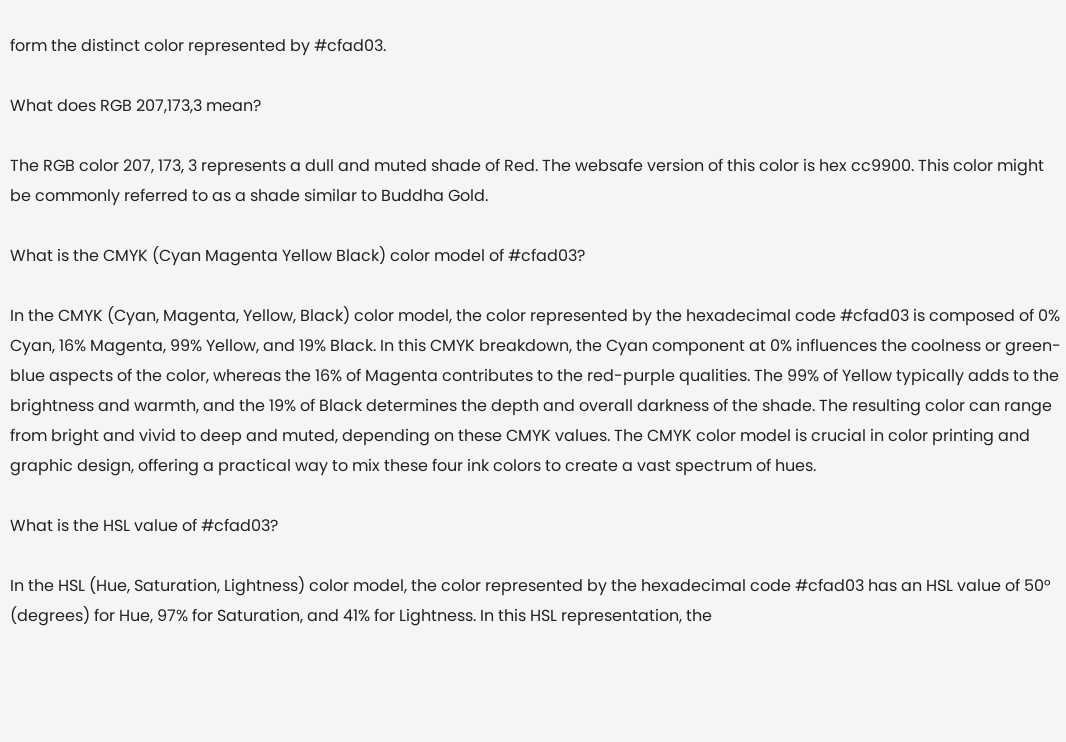form the distinct color represented by #cfad03.

What does RGB 207,173,3 mean?

The RGB color 207, 173, 3 represents a dull and muted shade of Red. The websafe version of this color is hex cc9900. This color might be commonly referred to as a shade similar to Buddha Gold.

What is the CMYK (Cyan Magenta Yellow Black) color model of #cfad03?

In the CMYK (Cyan, Magenta, Yellow, Black) color model, the color represented by the hexadecimal code #cfad03 is composed of 0% Cyan, 16% Magenta, 99% Yellow, and 19% Black. In this CMYK breakdown, the Cyan component at 0% influences the coolness or green-blue aspects of the color, whereas the 16% of Magenta contributes to the red-purple qualities. The 99% of Yellow typically adds to the brightness and warmth, and the 19% of Black determines the depth and overall darkness of the shade. The resulting color can range from bright and vivid to deep and muted, depending on these CMYK values. The CMYK color model is crucial in color printing and graphic design, offering a practical way to mix these four ink colors to create a vast spectrum of hues.

What is the HSL value of #cfad03?

In the HSL (Hue, Saturation, Lightness) color model, the color represented by the hexadecimal code #cfad03 has an HSL value of 50° (degrees) for Hue, 97% for Saturation, and 41% for Lightness. In this HSL representation, the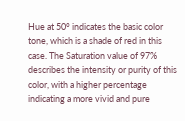Hue at 50° indicates the basic color tone, which is a shade of red in this case. The Saturation value of 97% describes the intensity or purity of this color, with a higher percentage indicating a more vivid and pure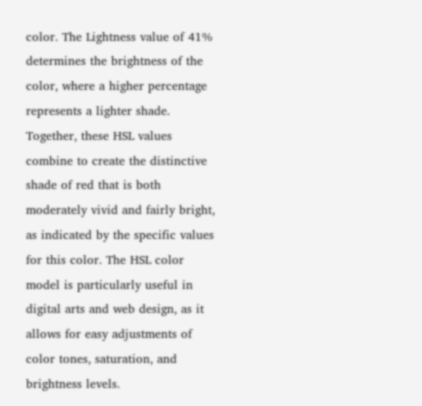color. The Lightness value of 41% determines the brightness of the color, where a higher percentage represents a lighter shade. Together, these HSL values combine to create the distinctive shade of red that is both moderately vivid and fairly bright, as indicated by the specific values for this color. The HSL color model is particularly useful in digital arts and web design, as it allows for easy adjustments of color tones, saturation, and brightness levels.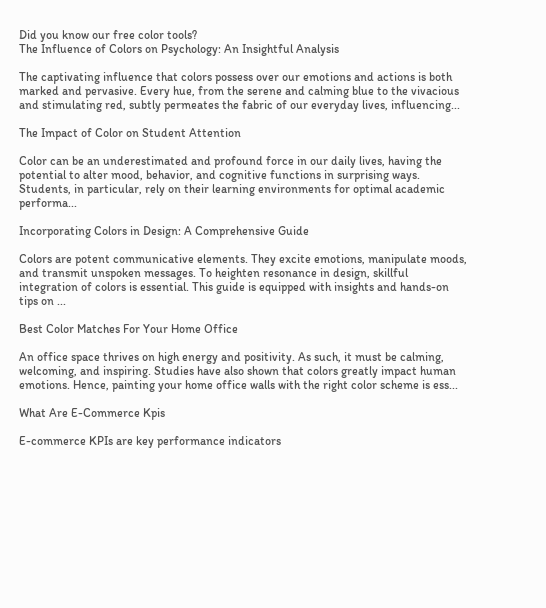Did you know our free color tools?
The Influence of Colors on Psychology: An Insightful Analysis

The captivating influence that colors possess over our emotions and actions is both marked and pervasive. Every hue, from the serene and calming blue to the vivacious and stimulating red, subtly permeates the fabric of our everyday lives, influencing...

The Impact of Color on Student Attention

Color can be an underestimated and profound force in our daily lives, having the potential to alter mood, behavior, and cognitive functions in surprising ways. Students, in particular, rely on their learning environments for optimal academic performa...

Incorporating Colors in Design: A Comprehensive Guide

Colors are potent communicative elements. They excite emotions, manipulate moods, and transmit unspoken messages. To heighten resonance in design, skillful integration of colors is essential. This guide is equipped with insights and hands-on tips on ...

Best Color Matches For Your Home Office

An office space thrives on high energy and positivity. As such, it must be calming, welcoming, and inspiring. Studies have also shown that colors greatly impact human emotions. Hence, painting your home office walls with the right color scheme is ess...

What Are E-Commerce Kpis

E-commerce KPIs are key performance indicators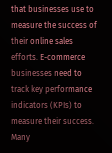that businesses use to measure the success of their online sales efforts. E-commerce businesses need to track key performance indicators (KPIs) to measure their success. Many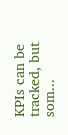KPIs can be tracked, but som...